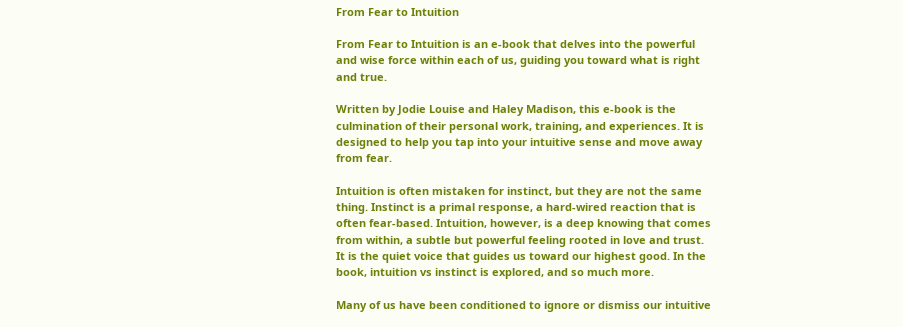From Fear to Intuition

From Fear to Intuition is an e-book that delves into the powerful and wise force within each of us, guiding you toward what is right and true.

Written by Jodie Louise and Haley Madison, this e-book is the culmination of their personal work, training, and experiences. It is designed to help you tap into your intuitive sense and move away from fear.

Intuition is often mistaken for instinct, but they are not the same thing. Instinct is a primal response, a hard-wired reaction that is often fear-based. Intuition, however, is a deep knowing that comes from within, a subtle but powerful feeling rooted in love and trust. It is the quiet voice that guides us toward our highest good. In the book, intuition vs instinct is explored, and so much more.

Many of us have been conditioned to ignore or dismiss our intuitive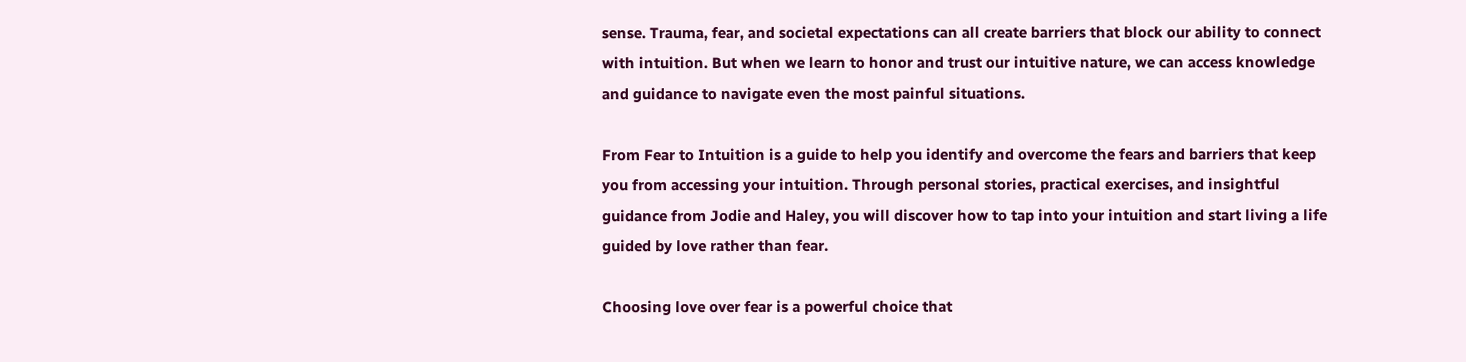sense. Trauma, fear, and societal expectations can all create barriers that block our ability to connect with intuition. But when we learn to honor and trust our intuitive nature, we can access knowledge and guidance to navigate even the most painful situations.

From Fear to Intuition is a guide to help you identify and overcome the fears and barriers that keep you from accessing your intuition. Through personal stories, practical exercises, and insightful guidance from Jodie and Haley, you will discover how to tap into your intuition and start living a life guided by love rather than fear.

Choosing love over fear is a powerful choice that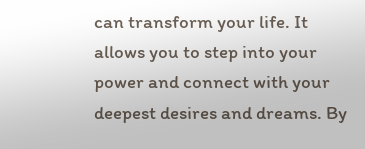can transform your life. It allows you to step into your power and connect with your deepest desires and dreams. By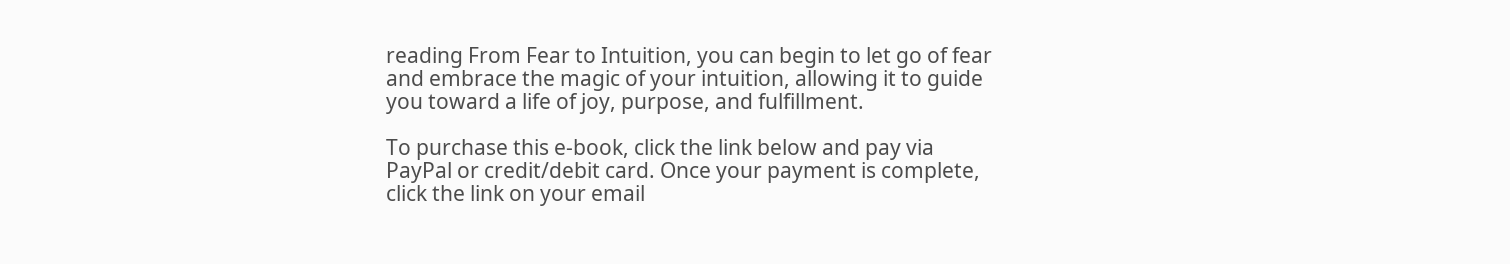reading From Fear to Intuition, you can begin to let go of fear and embrace the magic of your intuition, allowing it to guide you toward a life of joy, purpose, and fulfillment.

To purchase this e-book, click the link below and pay via PayPal or credit/debit card. Once your payment is complete, click the link on your email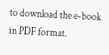to download the e-book in PDF format.